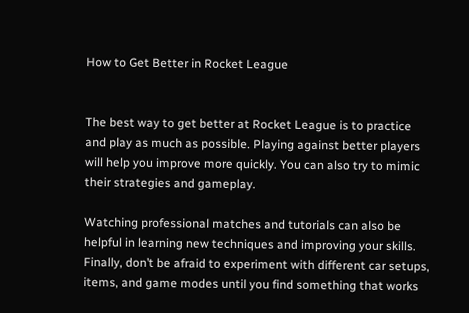How to Get Better in Rocket League


The best way to get better at Rocket League is to practice and play as much as possible. Playing against better players will help you improve more quickly. You can also try to mimic their strategies and gameplay.

Watching professional matches and tutorials can also be helpful in learning new techniques and improving your skills. Finally, don’t be afraid to experiment with different car setups, items, and game modes until you find something that works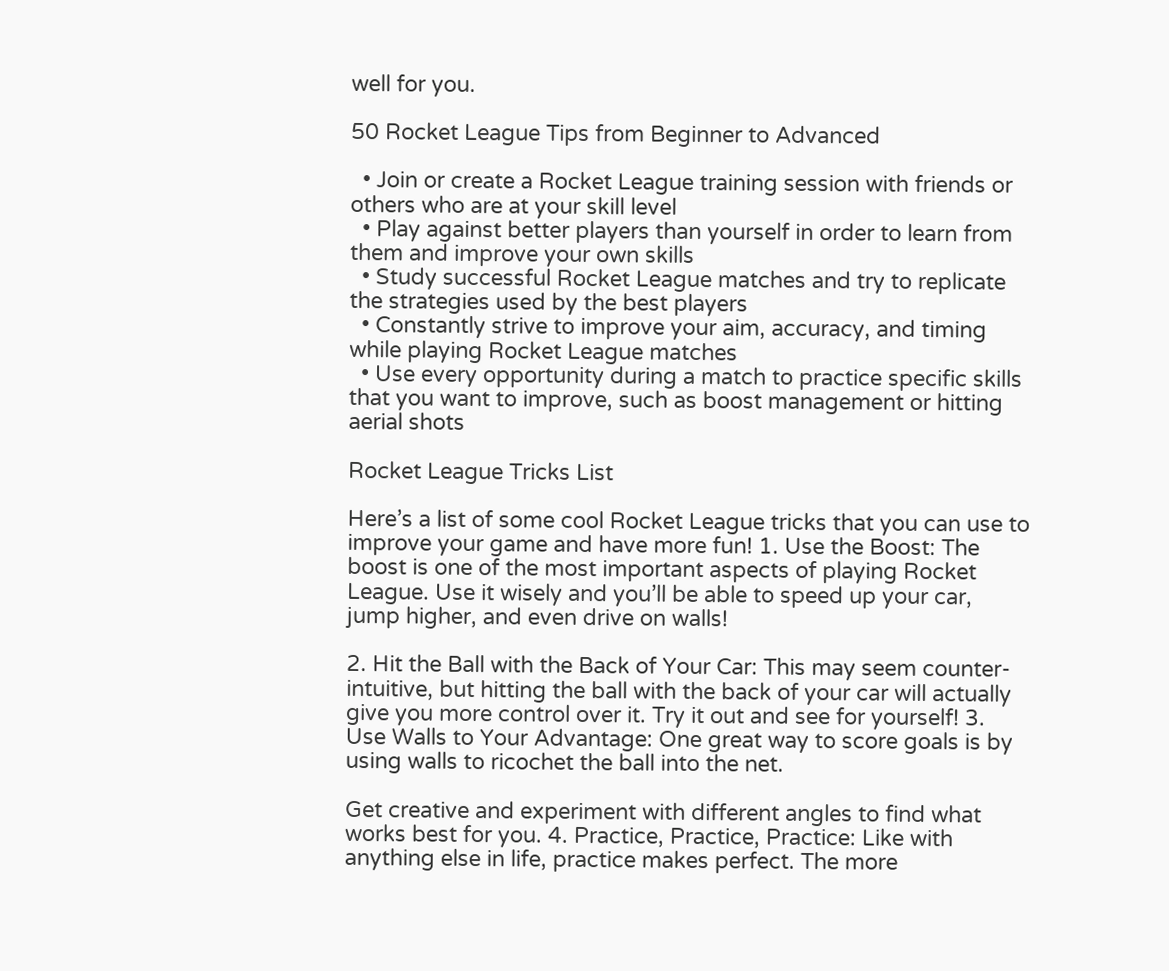well for you.

50 Rocket League Tips from Beginner to Advanced

  • Join or create a Rocket League training session with friends or others who are at your skill level
  • Play against better players than yourself in order to learn from them and improve your own skills
  • Study successful Rocket League matches and try to replicate the strategies used by the best players
  • Constantly strive to improve your aim, accuracy, and timing while playing Rocket League matches
  • Use every opportunity during a match to practice specific skills that you want to improve, such as boost management or hitting aerial shots

Rocket League Tricks List

Here’s a list of some cool Rocket League tricks that you can use to improve your game and have more fun! 1. Use the Boost: The boost is one of the most important aspects of playing Rocket League. Use it wisely and you’ll be able to speed up your car, jump higher, and even drive on walls!

2. Hit the Ball with the Back of Your Car: This may seem counter-intuitive, but hitting the ball with the back of your car will actually give you more control over it. Try it out and see for yourself! 3. Use Walls to Your Advantage: One great way to score goals is by using walls to ricochet the ball into the net.

Get creative and experiment with different angles to find what works best for you. 4. Practice, Practice, Practice: Like with anything else in life, practice makes perfect. The more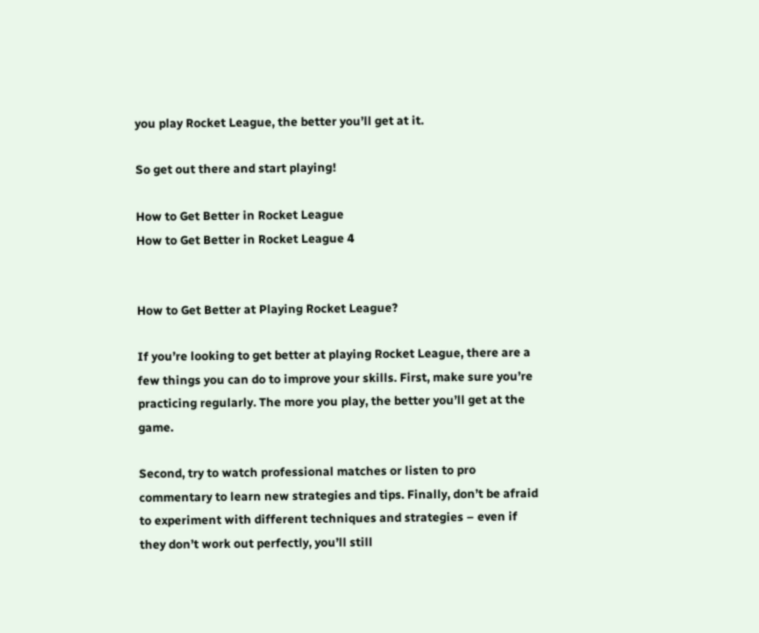you play Rocket League, the better you’ll get at it.

So get out there and start playing!

How to Get Better in Rocket League
How to Get Better in Rocket League 4


How to Get Better at Playing Rocket League?

If you’re looking to get better at playing Rocket League, there are a few things you can do to improve your skills. First, make sure you’re practicing regularly. The more you play, the better you’ll get at the game.

Second, try to watch professional matches or listen to pro commentary to learn new strategies and tips. Finally, don’t be afraid to experiment with different techniques and strategies – even if they don’t work out perfectly, you’ll still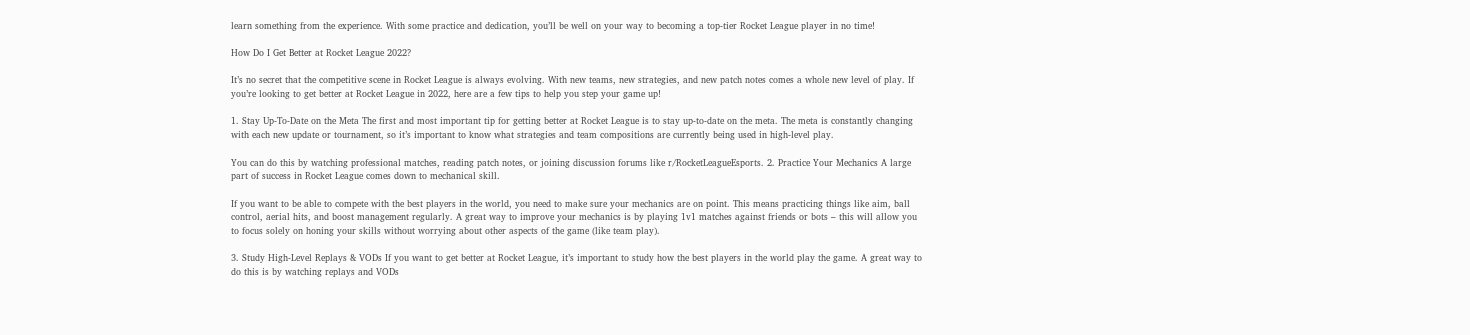learn something from the experience. With some practice and dedication, you’ll be well on your way to becoming a top-tier Rocket League player in no time!

How Do I Get Better at Rocket League 2022?

It’s no secret that the competitive scene in Rocket League is always evolving. With new teams, new strategies, and new patch notes comes a whole new level of play. If you’re looking to get better at Rocket League in 2022, here are a few tips to help you step your game up!

1. Stay Up-To-Date on the Meta The first and most important tip for getting better at Rocket League is to stay up-to-date on the meta. The meta is constantly changing with each new update or tournament, so it’s important to know what strategies and team compositions are currently being used in high-level play.

You can do this by watching professional matches, reading patch notes, or joining discussion forums like r/RocketLeagueEsports. 2. Practice Your Mechanics A large part of success in Rocket League comes down to mechanical skill.

If you want to be able to compete with the best players in the world, you need to make sure your mechanics are on point. This means practicing things like aim, ball control, aerial hits, and boost management regularly. A great way to improve your mechanics is by playing 1v1 matches against friends or bots – this will allow you to focus solely on honing your skills without worrying about other aspects of the game (like team play).

3. Study High-Level Replays & VODs If you want to get better at Rocket League, it’s important to study how the best players in the world play the game. A great way to do this is by watching replays and VODs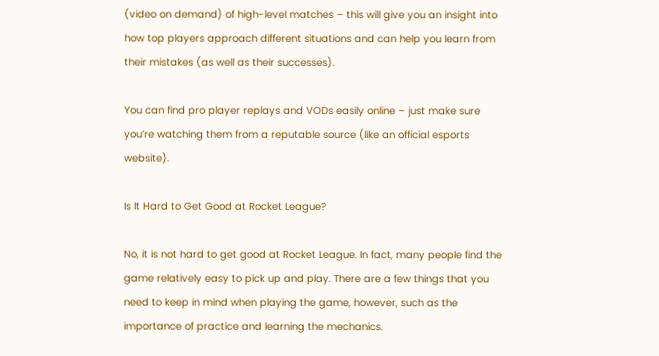(video on demand) of high-level matches – this will give you an insight into how top players approach different situations and can help you learn from their mistakes (as well as their successes).

You can find pro player replays and VODs easily online – just make sure you’re watching them from a reputable source (like an official esports website).

Is It Hard to Get Good at Rocket League?

No, it is not hard to get good at Rocket League. In fact, many people find the game relatively easy to pick up and play. There are a few things that you need to keep in mind when playing the game, however, such as the importance of practice and learning the mechanics.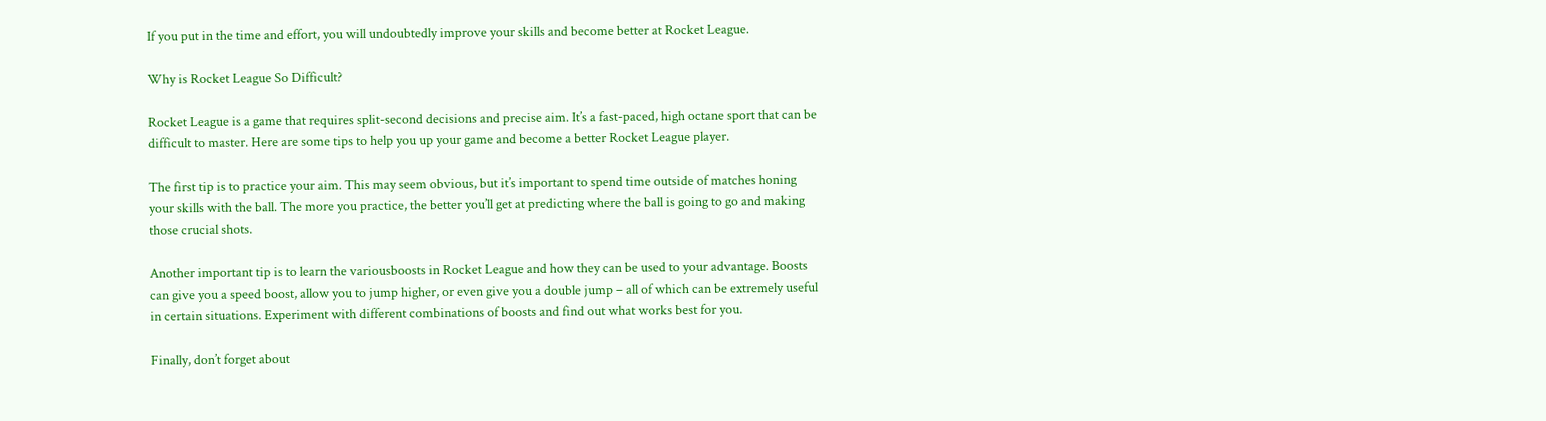If you put in the time and effort, you will undoubtedly improve your skills and become better at Rocket League.

Why is Rocket League So Difficult?

Rocket League is a game that requires split-second decisions and precise aim. It’s a fast-paced, high octane sport that can be difficult to master. Here are some tips to help you up your game and become a better Rocket League player.

The first tip is to practice your aim. This may seem obvious, but it’s important to spend time outside of matches honing your skills with the ball. The more you practice, the better you’ll get at predicting where the ball is going to go and making those crucial shots.

Another important tip is to learn the variousboosts in Rocket League and how they can be used to your advantage. Boosts can give you a speed boost, allow you to jump higher, or even give you a double jump – all of which can be extremely useful in certain situations. Experiment with different combinations of boosts and find out what works best for you.

Finally, don’t forget about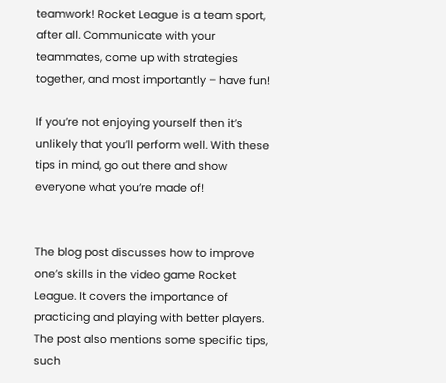teamwork! Rocket League is a team sport, after all. Communicate with your teammates, come up with strategies together, and most importantly – have fun!

If you’re not enjoying yourself then it’s unlikely that you’ll perform well. With these tips in mind, go out there and show everyone what you’re made of!


The blog post discusses how to improve one’s skills in the video game Rocket League. It covers the importance of practicing and playing with better players. The post also mentions some specific tips, such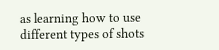as learning how to use different types of shots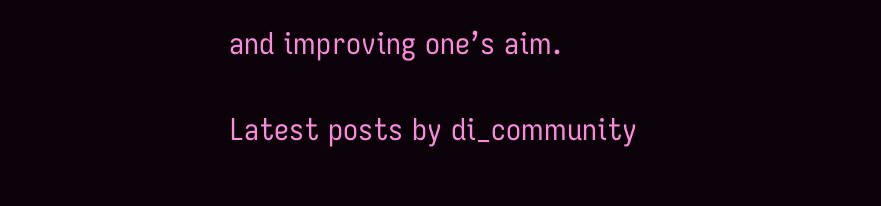and improving one’s aim.

Latest posts by di_community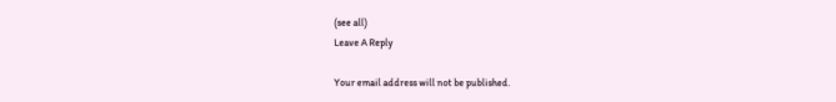(see all)
Leave A Reply

Your email address will not be published.